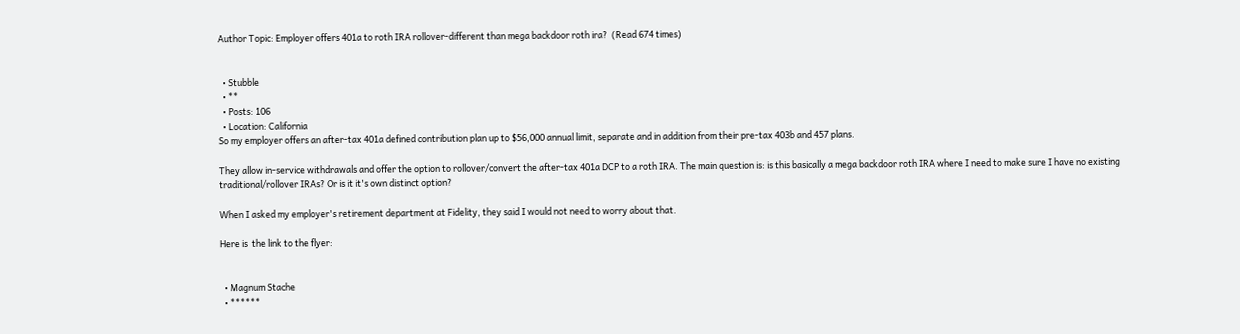Author Topic: Employer offers 401a to roth IRA rollover-different than mega backdoor roth ira?  (Read 674 times)


  • Stubble
  • **
  • Posts: 106
  • Location: California
So my employer offers an after-tax 401a defined contribution plan up to $56,000 annual limit, separate and in addition from their pre-tax 403b and 457 plans.

They allow in-service withdrawals and offer the option to rollover/convert the after-tax 401a DCP to a roth IRA. The main question is: is this basically a mega backdoor roth IRA where I need to make sure I have no existing traditional/rollover IRAs? Or is it it's own distinct option?

When I asked my employer's retirement department at Fidelity, they said I would not need to worry about that.

Here is  the link to the flyer:


  • Magnum Stache
  • ******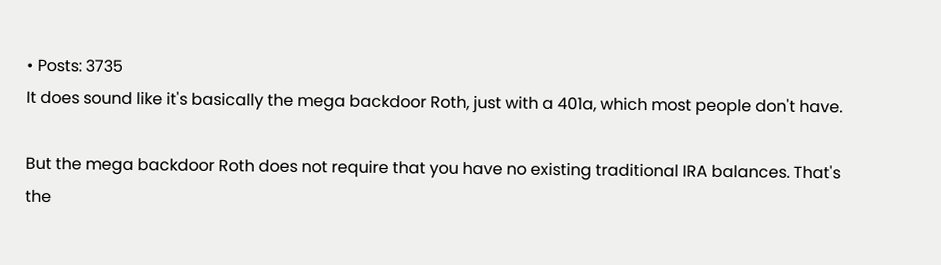• Posts: 3735
It does sound like it's basically the mega backdoor Roth, just with a 401a, which most people don't have.

But the mega backdoor Roth does not require that you have no existing traditional IRA balances. That's the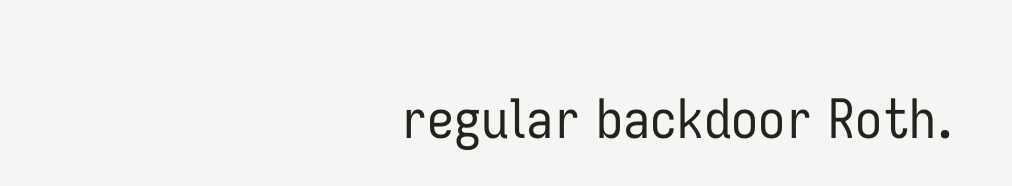regular backdoor Roth.